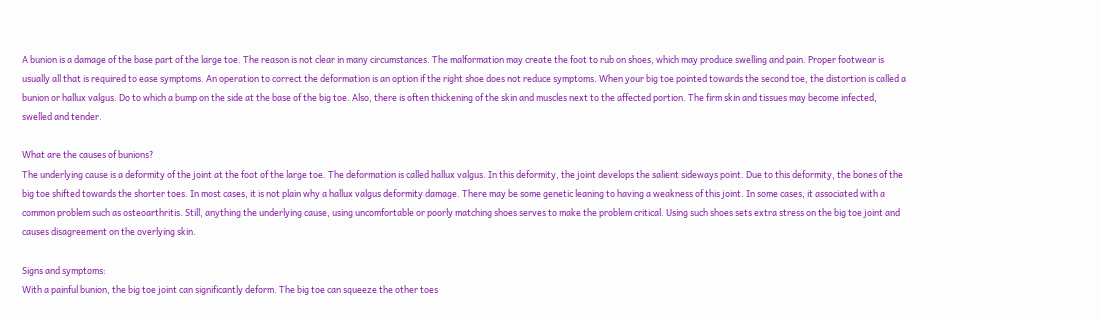A bunion is a damage of the base part of the large toe. The reason is not clear in many circumstances. The malformation may create the foot to rub on shoes, which may produce swelling and pain. Proper footwear is usually all that is required to ease symptoms. An operation to correct the deformation is an option if the right shoe does not reduce symptoms. When your big toe pointed towards the second toe, the distortion is called a bunion or hallux valgus. Do to which a bump on the side at the base of the big toe. Also, there is often thickening of the skin and muscles next to the affected portion. The firm skin and tissues may become infected, swelled and tender.

What are the causes of bunions?
The underlying cause is a deformity of the joint at the foot of the large toe. The deformation is called hallux valgus. In this deformity, the joint develops the salient sideways point. Due to this deformity, the bones of the big toe shifted towards the shorter toes. In most cases, it is not plain why a hallux valgus deformity damage. There may be some genetic leaning to having a weakness of this joint. In some cases, it associated with a common problem such as osteoarthritis. Still, anything the underlying cause, using uncomfortable or poorly matching shoes serves to make the problem critical. Using such shoes sets extra stress on the big toe joint and causes disagreement on the overlying skin.

Signs and symptoms:
With a painful bunion, the big toe joint can significantly deform. The big toe can squeeze the other toes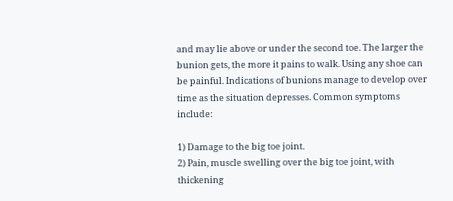and may lie above or under the second toe. The larger the bunion gets, the more it pains to walk. Using any shoe can be painful. Indications of bunions manage to develop over time as the situation depresses. Common symptoms include:

1) Damage to the big toe joint.
2) Pain, muscle swelling over the big toe joint, with thickening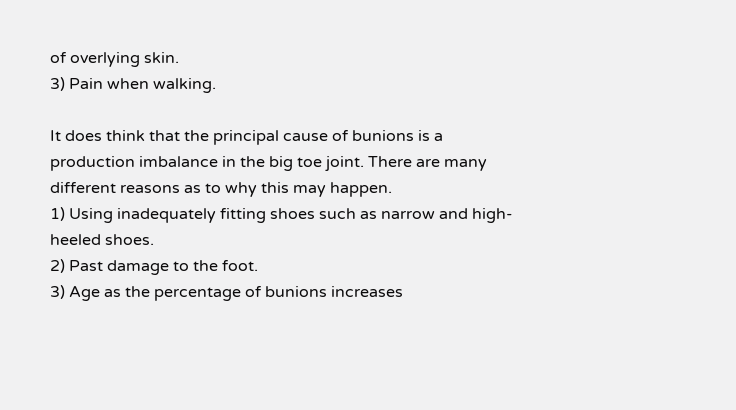of overlying skin.
3) Pain when walking.

It does think that the principal cause of bunions is a production imbalance in the big toe joint. There are many different reasons as to why this may happen.
1) Using inadequately fitting shoes such as narrow and high-heeled shoes.
2) Past damage to the foot.
3) Age as the percentage of bunions increases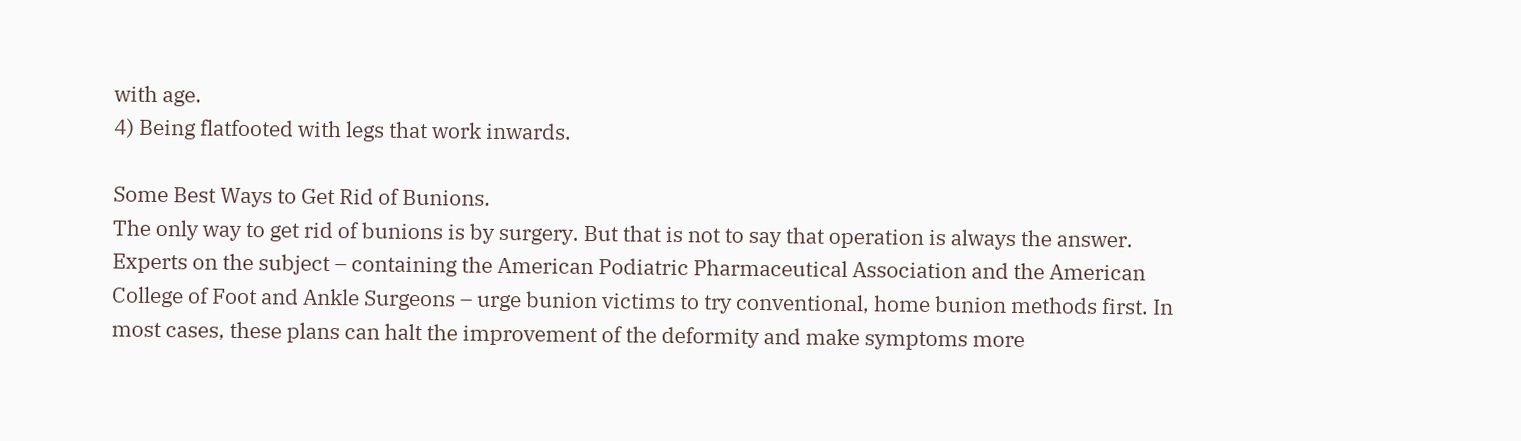with age.
4) Being flatfooted with legs that work inwards.

Some Best Ways to Get Rid of Bunions.
The only way to get rid of bunions is by surgery. But that is not to say that operation is always the answer. Experts on the subject – containing the American Podiatric Pharmaceutical Association and the American College of Foot and Ankle Surgeons – urge bunion victims to try conventional, home bunion methods first. In most cases, these plans can halt the improvement of the deformity and make symptoms more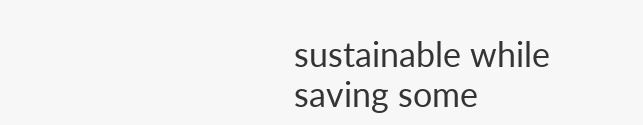sustainable while saving some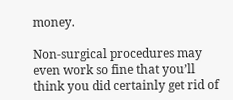money.

Non-surgical procedures may even work so fine that you’ll think you did certainly get rid of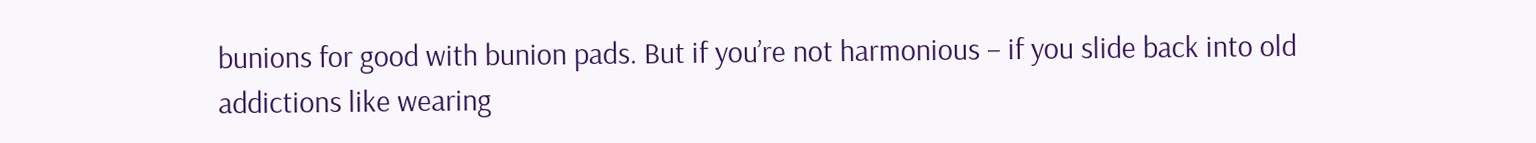bunions for good with bunion pads. But if you’re not harmonious – if you slide back into old addictions like wearing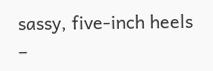sassy, five-inch heels –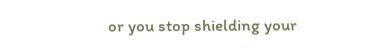or you stop shielding your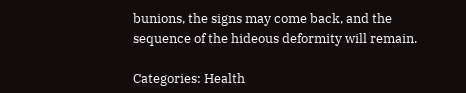bunions, the signs may come back, and the sequence of the hideous deformity will remain.

Categories: Health